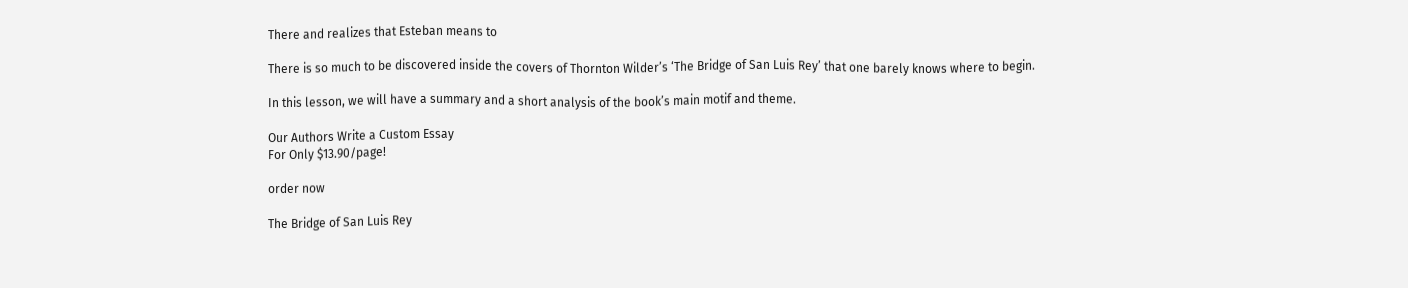There and realizes that Esteban means to

There is so much to be discovered inside the covers of Thornton Wilder’s ‘The Bridge of San Luis Rey’ that one barely knows where to begin.

In this lesson, we will have a summary and a short analysis of the book’s main motif and theme.

Our Authors Write a Custom Essay
For Only $13.90/page!

order now

The Bridge of San Luis Rey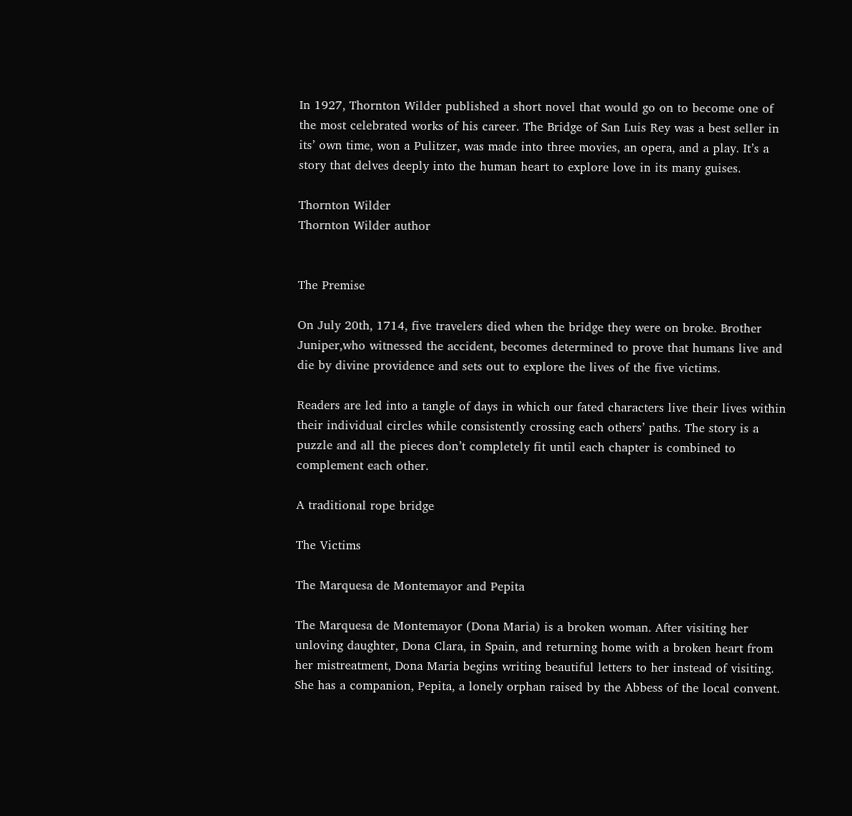In 1927, Thornton Wilder published a short novel that would go on to become one of the most celebrated works of his career. The Bridge of San Luis Rey was a best seller in its’ own time, won a Pulitzer, was made into three movies, an opera, and a play. It’s a story that delves deeply into the human heart to explore love in its many guises.

Thornton Wilder
Thornton Wilder author


The Premise

On July 20th, 1714, five travelers died when the bridge they were on broke. Brother Juniper,who witnessed the accident, becomes determined to prove that humans live and die by divine providence and sets out to explore the lives of the five victims.

Readers are led into a tangle of days in which our fated characters live their lives within their individual circles while consistently crossing each others’ paths. The story is a puzzle and all the pieces don’t completely fit until each chapter is combined to complement each other.

A traditional rope bridge

The Victims

The Marquesa de Montemayor and Pepita

The Marquesa de Montemayor (Dona Maria) is a broken woman. After visiting her unloving daughter, Dona Clara, in Spain, and returning home with a broken heart from her mistreatment, Dona Maria begins writing beautiful letters to her instead of visiting. She has a companion, Pepita, a lonely orphan raised by the Abbess of the local convent.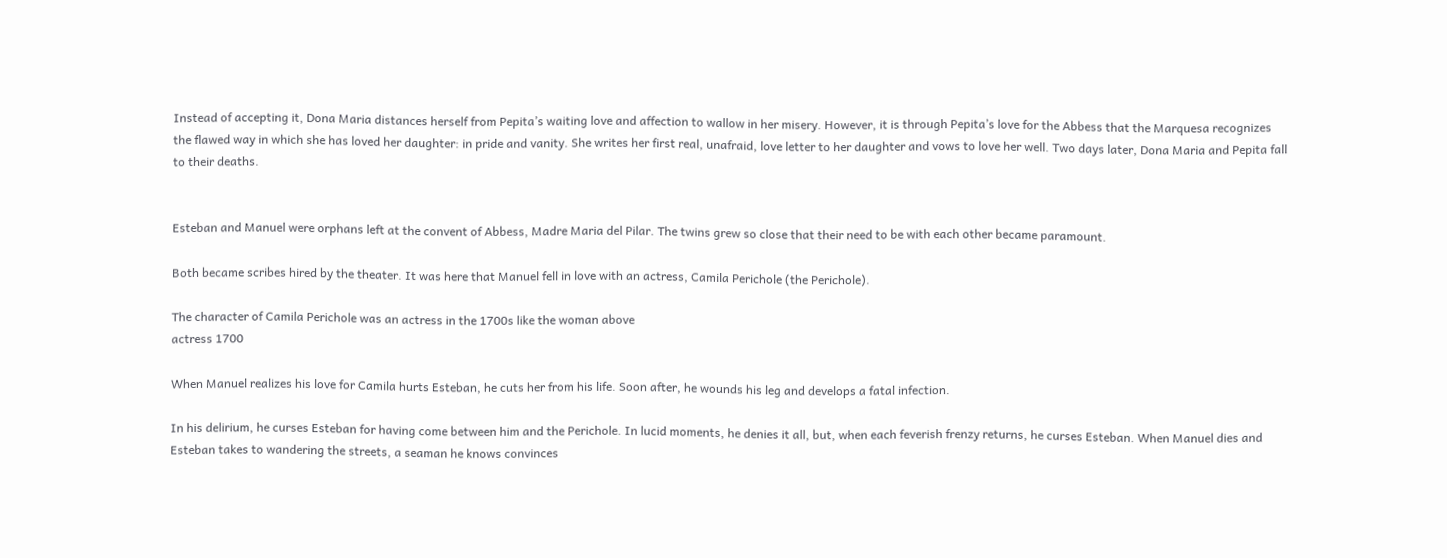Instead of accepting it, Dona Maria distances herself from Pepita’s waiting love and affection to wallow in her misery. However, it is through Pepita’s love for the Abbess that the Marquesa recognizes the flawed way in which she has loved her daughter: in pride and vanity. She writes her first real, unafraid, love letter to her daughter and vows to love her well. Two days later, Dona Maria and Pepita fall to their deaths.


Esteban and Manuel were orphans left at the convent of Abbess, Madre Maria del Pilar. The twins grew so close that their need to be with each other became paramount.

Both became scribes hired by the theater. It was here that Manuel fell in love with an actress, Camila Perichole (the Perichole).

The character of Camila Perichole was an actress in the 1700s like the woman above
actress 1700

When Manuel realizes his love for Camila hurts Esteban, he cuts her from his life. Soon after, he wounds his leg and develops a fatal infection.

In his delirium, he curses Esteban for having come between him and the Perichole. In lucid moments, he denies it all, but, when each feverish frenzy returns, he curses Esteban. When Manuel dies and Esteban takes to wandering the streets, a seaman he knows convinces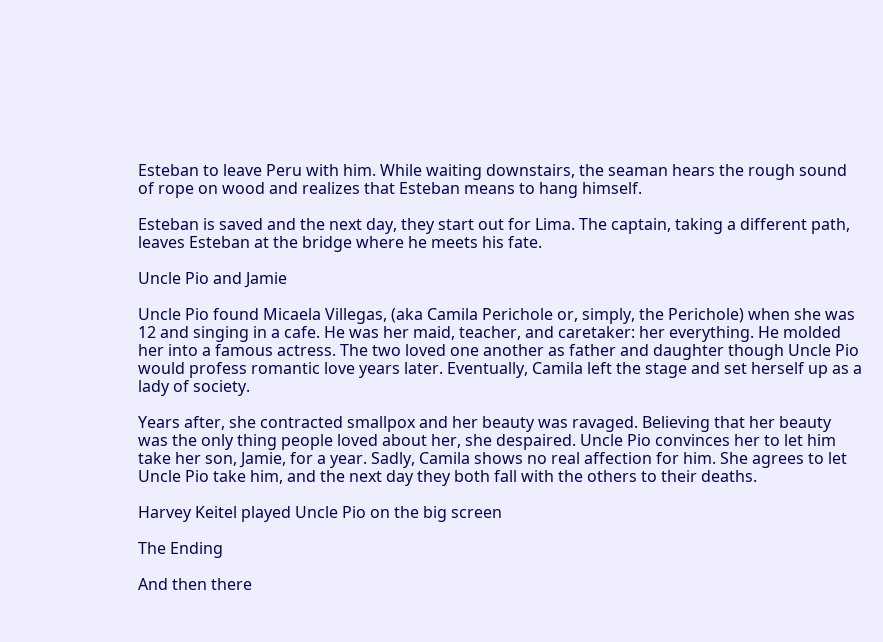Esteban to leave Peru with him. While waiting downstairs, the seaman hears the rough sound of rope on wood and realizes that Esteban means to hang himself.

Esteban is saved and the next day, they start out for Lima. The captain, taking a different path, leaves Esteban at the bridge where he meets his fate.

Uncle Pio and Jamie

Uncle Pio found Micaela Villegas, (aka Camila Perichole or, simply, the Perichole) when she was 12 and singing in a cafe. He was her maid, teacher, and caretaker: her everything. He molded her into a famous actress. The two loved one another as father and daughter though Uncle Pio would profess romantic love years later. Eventually, Camila left the stage and set herself up as a lady of society.

Years after, she contracted smallpox and her beauty was ravaged. Believing that her beauty was the only thing people loved about her, she despaired. Uncle Pio convinces her to let him take her son, Jamie, for a year. Sadly, Camila shows no real affection for him. She agrees to let Uncle Pio take him, and the next day they both fall with the others to their deaths.

Harvey Keitel played Uncle Pio on the big screen

The Ending

And then there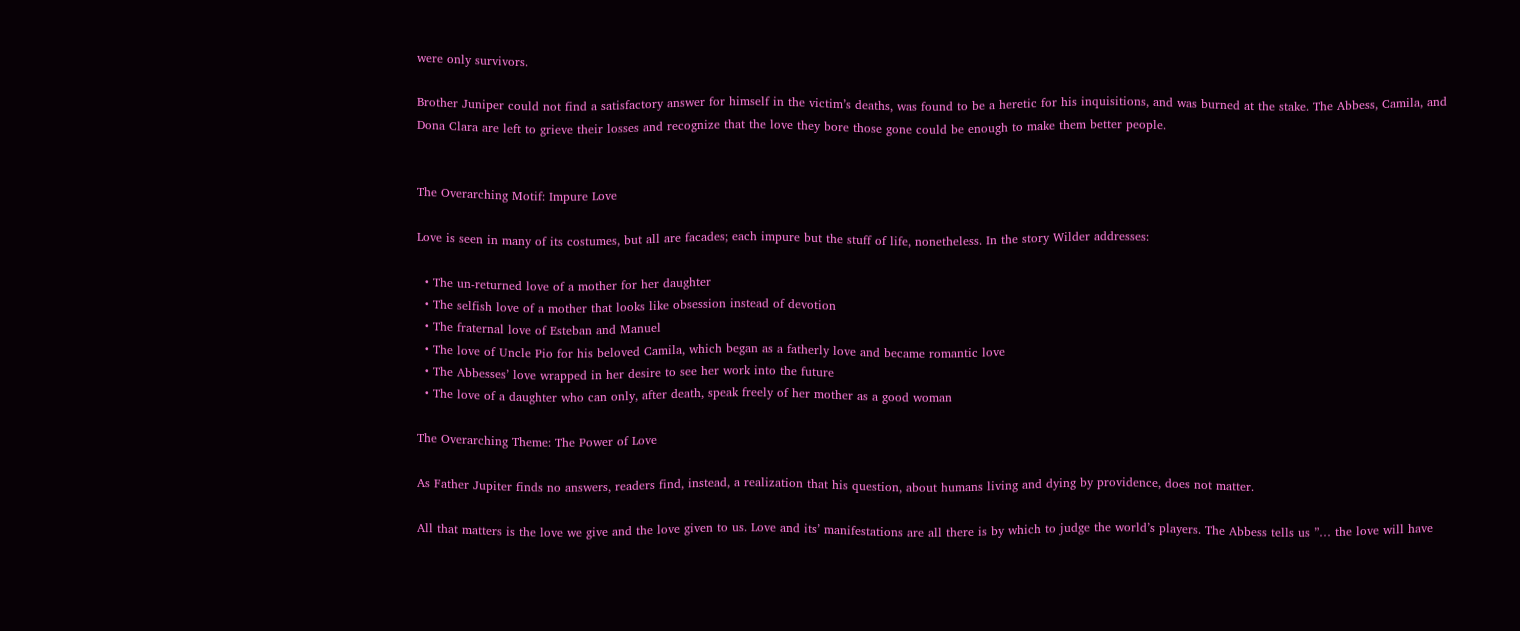were only survivors.

Brother Juniper could not find a satisfactory answer for himself in the victim’s deaths, was found to be a heretic for his inquisitions, and was burned at the stake. The Abbess, Camila, and Dona Clara are left to grieve their losses and recognize that the love they bore those gone could be enough to make them better people.


The Overarching Motif: Impure Love

Love is seen in many of its costumes, but all are facades; each impure but the stuff of life, nonetheless. In the story Wilder addresses:

  • The un-returned love of a mother for her daughter
  • The selfish love of a mother that looks like obsession instead of devotion
  • The fraternal love of Esteban and Manuel
  • The love of Uncle Pio for his beloved Camila, which began as a fatherly love and became romantic love
  • The Abbesses’ love wrapped in her desire to see her work into the future
  • The love of a daughter who can only, after death, speak freely of her mother as a good woman

The Overarching Theme: The Power of Love

As Father Jupiter finds no answers, readers find, instead, a realization that his question, about humans living and dying by providence, does not matter.

All that matters is the love we give and the love given to us. Love and its’ manifestations are all there is by which to judge the world’s players. The Abbess tells us ”… the love will have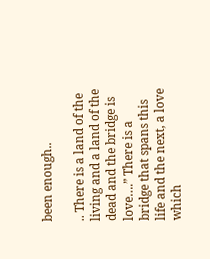been enough..

.. There is a land of the living and a land of the dead and the bridge is love….” There is a bridge that spans this life and the next, a love which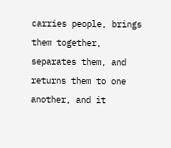carries people, brings them together, separates them, and returns them to one another, and it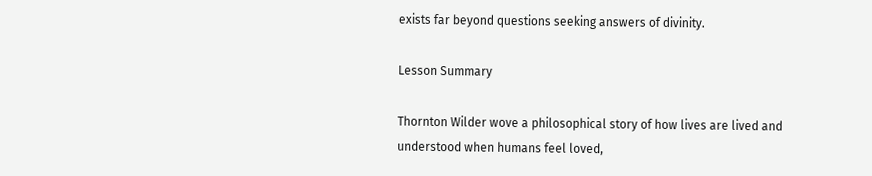exists far beyond questions seeking answers of divinity.

Lesson Summary

Thornton Wilder wove a philosophical story of how lives are lived and understood when humans feel loved,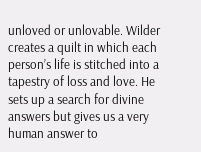unloved or unlovable. Wilder creates a quilt in which each person’s life is stitched into a tapestry of loss and love. He sets up a search for divine answers but gives us a very human answer to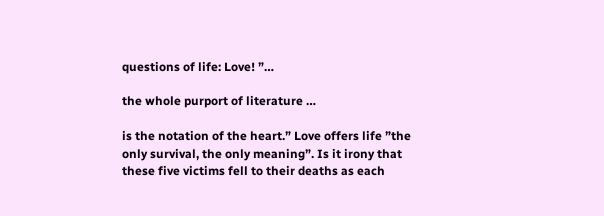questions of life: Love! ”…

the whole purport of literature …

is the notation of the heart.” Love offers life ”the only survival, the only meaning”. Is it irony that these five victims fell to their deaths as each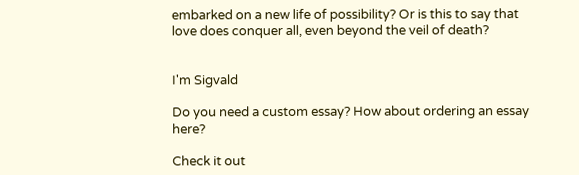embarked on a new life of possibility? Or is this to say that love does conquer all, even beyond the veil of death?


I'm Sigvald

Do you need a custom essay? How about ordering an essay here?

Check it out